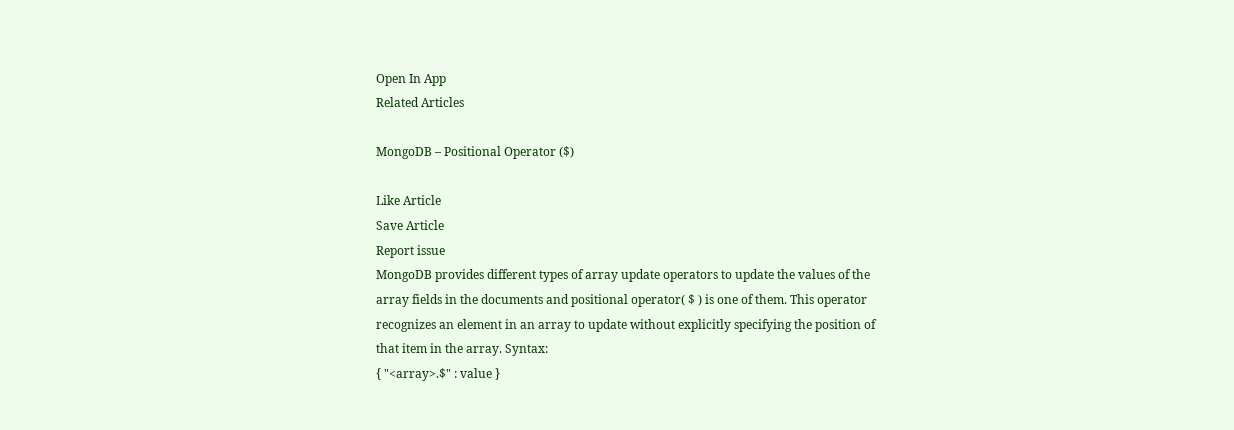Open In App
Related Articles

MongoDB – Positional Operator ($)

Like Article
Save Article
Report issue
MongoDB provides different types of array update operators to update the values of the array fields in the documents and positional operator( $ ) is one of them. This operator recognizes an element in an array to update without explicitly specifying the position of that item in the array. Syntax:
{ "<array>.$" : value }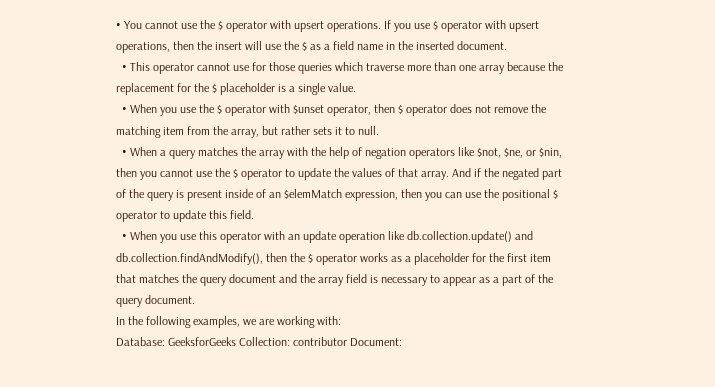• You cannot use the $ operator with upsert operations. If you use $ operator with upsert operations, then the insert will use the $ as a field name in the inserted document.
  • This operator cannot use for those queries which traverse more than one array because the replacement for the $ placeholder is a single value.
  • When you use the $ operator with $unset operator, then $ operator does not remove the matching item from the array, but rather sets it to null.
  • When a query matches the array with the help of negation operators like $not, $ne, or $nin, then you cannot use the $ operator to update the values of that array. And if the negated part of the query is present inside of an $elemMatch expression, then you can use the positional $ operator to update this field.
  • When you use this operator with an update operation like db.collection.update() and db.collection.findAndModify(), then the $ operator works as a placeholder for the first item that matches the query document and the array field is necessary to appear as a part of the query document.
In the following examples, we are working with:
Database: GeeksforGeeks Collection: contributor Document: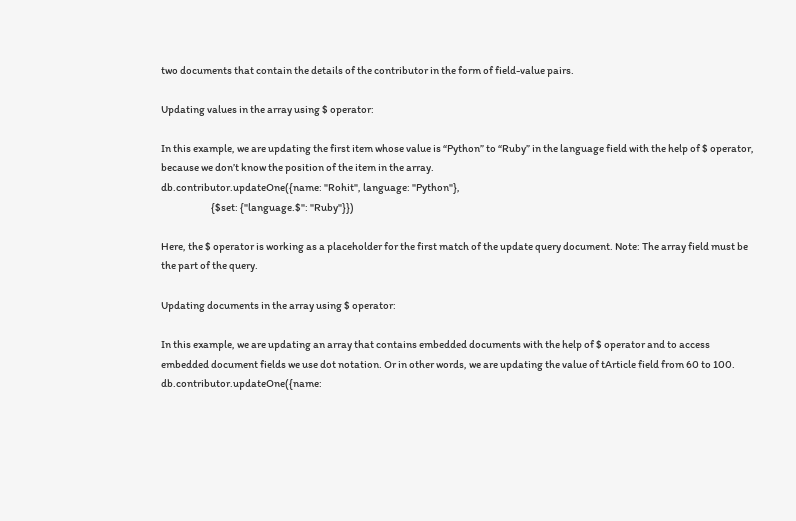two documents that contain the details of the contributor in the form of field-value pairs.

Updating values in the array using $ operator:

In this example, we are updating the first item whose value is “Python” to “Ruby” in the language field with the help of $ operator, because we don’t know the position of the item in the array.
db.contributor.updateOne({name: "Rohit", language: "Python"},
                         {$set: {"language.$": "Ruby"}})

Here, the $ operator is working as a placeholder for the first match of the update query document. Note: The array field must be the part of the query.

Updating documents in the array using $ operator:

In this example, we are updating an array that contains embedded documents with the help of $ operator and to access embedded document fields we use dot notation. Or in other words, we are updating the value of tArticle field from 60 to 100.
db.contributor.updateOne({name: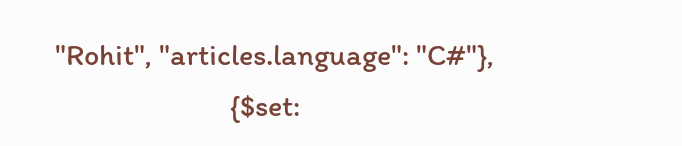"Rohit", "articles.language": "C#"},
                         {$set: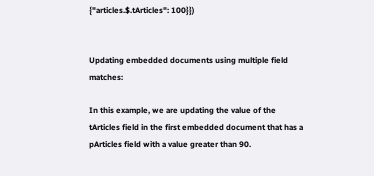{"articles.$.tArticles": 100}})


Updating embedded documents using multiple field matches:

In this example, we are updating the value of the tArticles field in the first embedded document that has a pArticles field with a value greater than 90.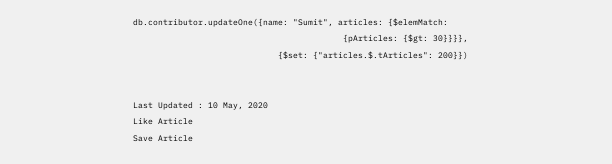db.contributor.updateOne({name: "Sumit", articles: {$elemMatch:
                                          {pArticles: {$gt: 30}}}},
                             {$set: {"articles.$.tArticles": 200}})


Last Updated : 10 May, 2020
Like Article
Save Article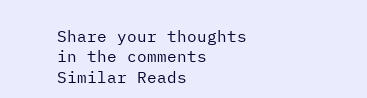Share your thoughts in the comments
Similar Reads